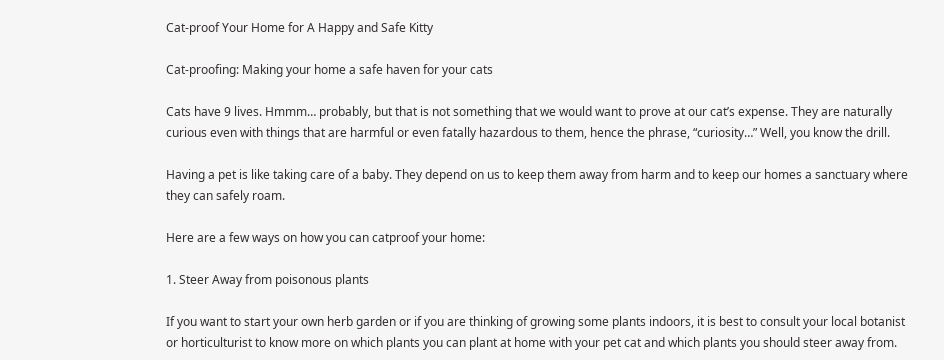Cat-proof Your Home for A Happy and Safe Kitty

Cat-proofing: Making your home a safe haven for your cats

Cats have 9 lives. Hmmm… probably, but that is not something that we would want to prove at our cat’s expense. They are naturally curious even with things that are harmful or even fatally hazardous to them, hence the phrase, “curiosity…” Well, you know the drill.

Having a pet is like taking care of a baby. They depend on us to keep them away from harm and to keep our homes a sanctuary where they can safely roam.

Here are a few ways on how you can catproof your home:

1. Steer Away from poisonous plants

If you want to start your own herb garden or if you are thinking of growing some plants indoors, it is best to consult your local botanist or horticulturist to know more on which plants you can plant at home with your pet cat and which plants you should steer away from.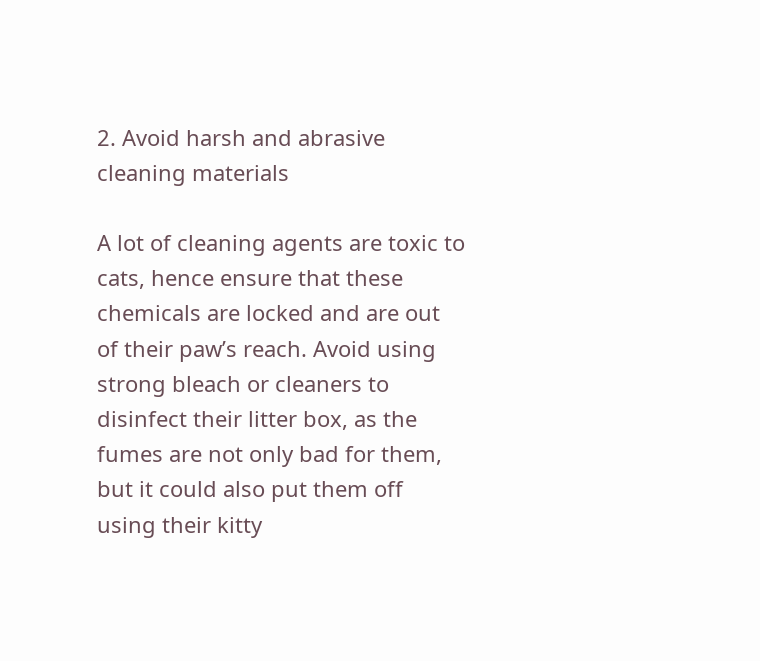2. Avoid harsh and abrasive cleaning materials

A lot of cleaning agents are toxic to cats, hence ensure that these chemicals are locked and are out of their paw’s reach. Avoid using strong bleach or cleaners to disinfect their litter box, as the fumes are not only bad for them, but it could also put them off using their kitty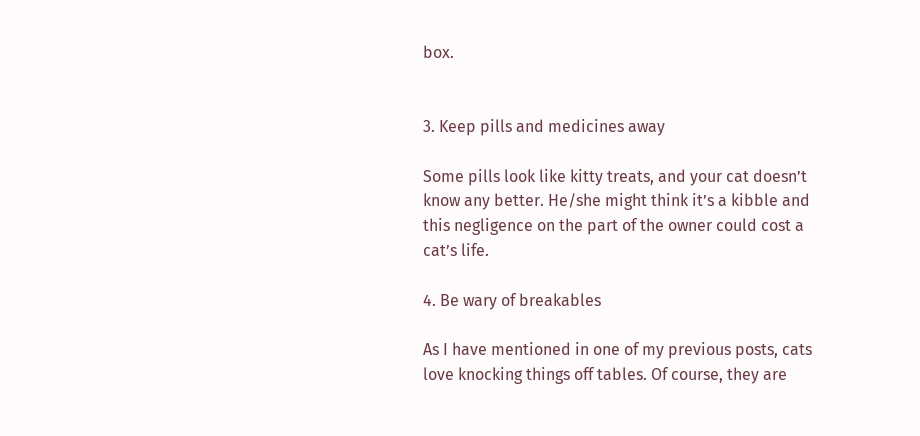box.


3. Keep pills and medicines away

Some pills look like kitty treats, and your cat doesn’t know any better. He/she might think it’s a kibble and this negligence on the part of the owner could cost a cat’s life.

4. Be wary of breakables

As I have mentioned in one of my previous posts, cats love knocking things off tables. Of course, they are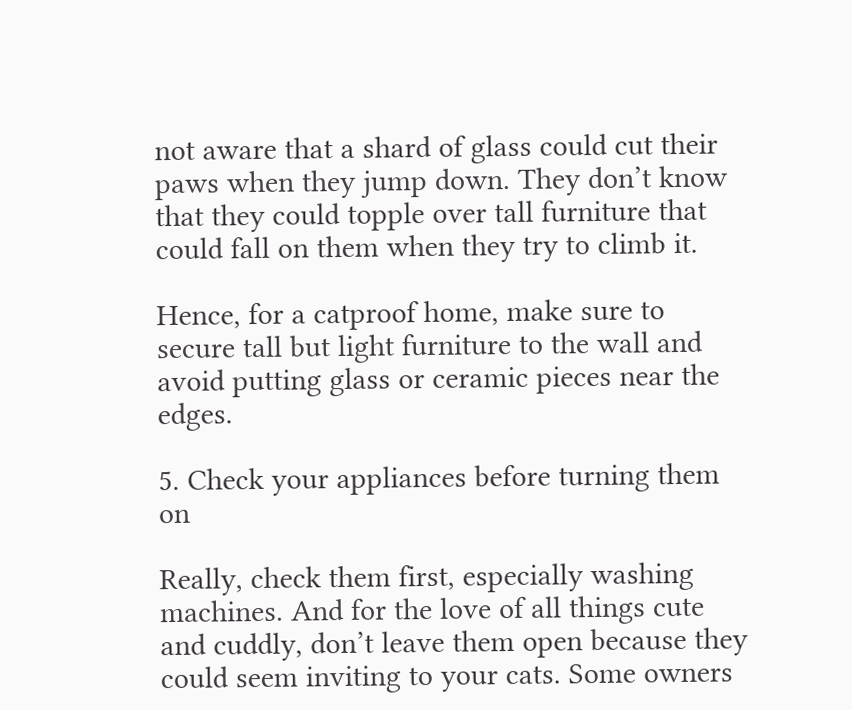not aware that a shard of glass could cut their paws when they jump down. They don’t know that they could topple over tall furniture that could fall on them when they try to climb it.

Hence, for a catproof home, make sure to secure tall but light furniture to the wall and avoid putting glass or ceramic pieces near the edges.

5. Check your appliances before turning them on

Really, check them first, especially washing machines. And for the love of all things cute and cuddly, don’t leave them open because they could seem inviting to your cats. Some owners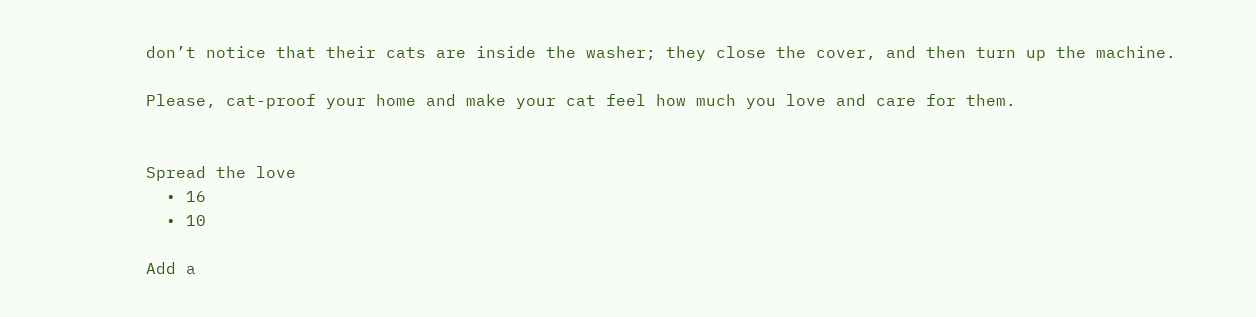don’t notice that their cats are inside the washer; they close the cover, and then turn up the machine.

Please, cat-proof your home and make your cat feel how much you love and care for them.


Spread the love
  • 16
  • 10

Add a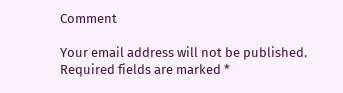Comment

Your email address will not be published. Required fields are marked *